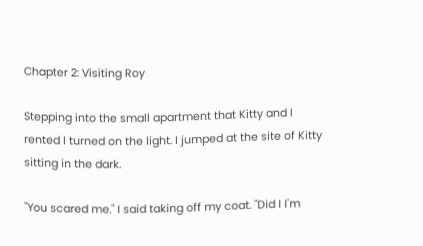Chapter 2: Visiting Roy

Stepping into the small apartment that Kitty and I rented I turned on the light. I jumped at the site of Kitty sitting in the dark.

"You scared me." I said taking off my coat. "Did I I'm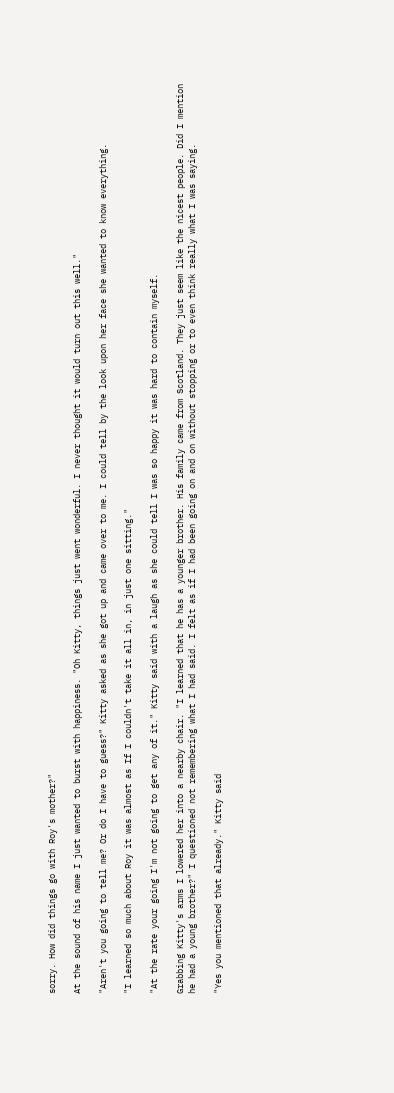sorry. How did things go with Roy's mother?"

At the sound of his name I just wanted to burst with happiness. "Oh Kitty, things just went wonderful. I never thought it would turn out this well."

"Aren't you going to tell me? Or do I have to guess?" Kitty asked as she got up and came over to me. I could tell by the look upon her face she wanted to know everything.

"I learned so much about Roy it was almost as If I couldn't take it all in, in just one sitting."

"At the rate your going I'm not going to get any of it." Kitty said with a laugh as she could tell I was so happy it was hard to contain myself.

Grabbing Kitty's arms I lowered her into a nearby chair. "I learned that he has a younger brother. His family came from Scotland. They just seem like the nicest people. Did I mention he had a young brother?" I questioned not remembering what I had said. I felt as if I had been going on and on without stopping or to even think really what I was saying.

"Yes you mentioned that already." Kitty said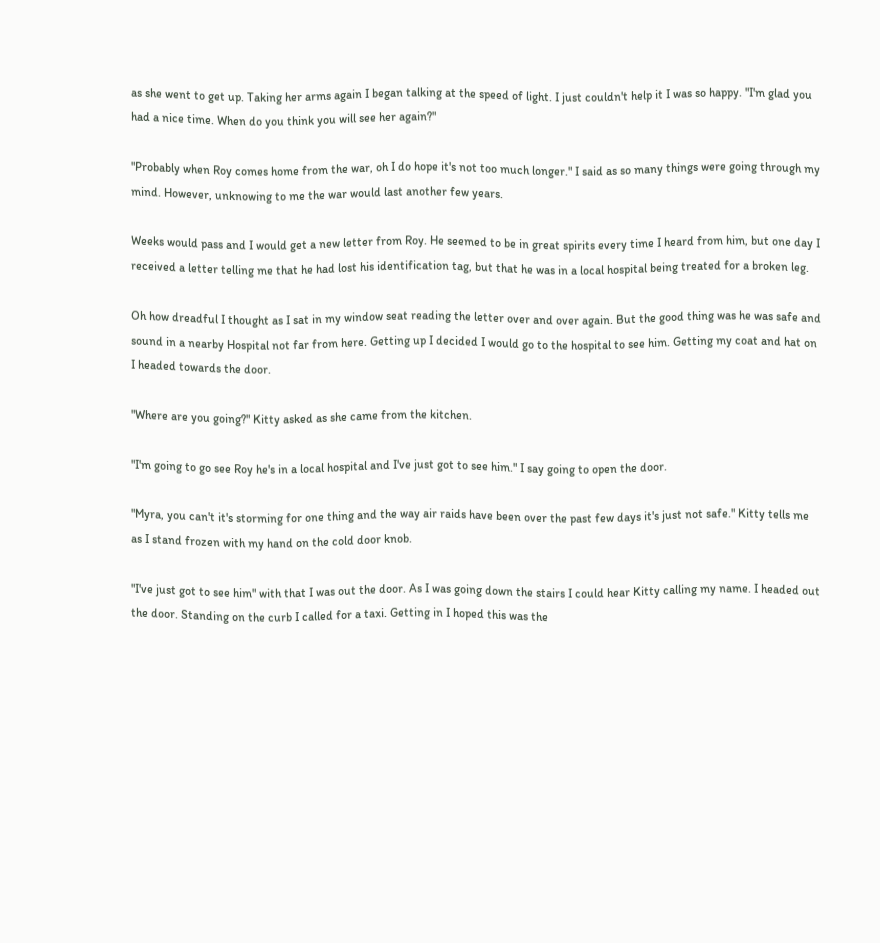as she went to get up. Taking her arms again I began talking at the speed of light. I just couldn't help it I was so happy. "I'm glad you had a nice time. When do you think you will see her again?"

"Probably when Roy comes home from the war, oh I do hope it's not too much longer." I said as so many things were going through my mind. However, unknowing to me the war would last another few years.

Weeks would pass and I would get a new letter from Roy. He seemed to be in great spirits every time I heard from him, but one day I received a letter telling me that he had lost his identification tag, but that he was in a local hospital being treated for a broken leg.

Oh how dreadful I thought as I sat in my window seat reading the letter over and over again. But the good thing was he was safe and sound in a nearby Hospital not far from here. Getting up I decided I would go to the hospital to see him. Getting my coat and hat on I headed towards the door.

"Where are you going?" Kitty asked as she came from the kitchen.

"I'm going to go see Roy he's in a local hospital and I've just got to see him." I say going to open the door.

"Myra, you can't it's storming for one thing and the way air raids have been over the past few days it's just not safe." Kitty tells me as I stand frozen with my hand on the cold door knob.

"I've just got to see him" with that I was out the door. As I was going down the stairs I could hear Kitty calling my name. I headed out the door. Standing on the curb I called for a taxi. Getting in I hoped this was the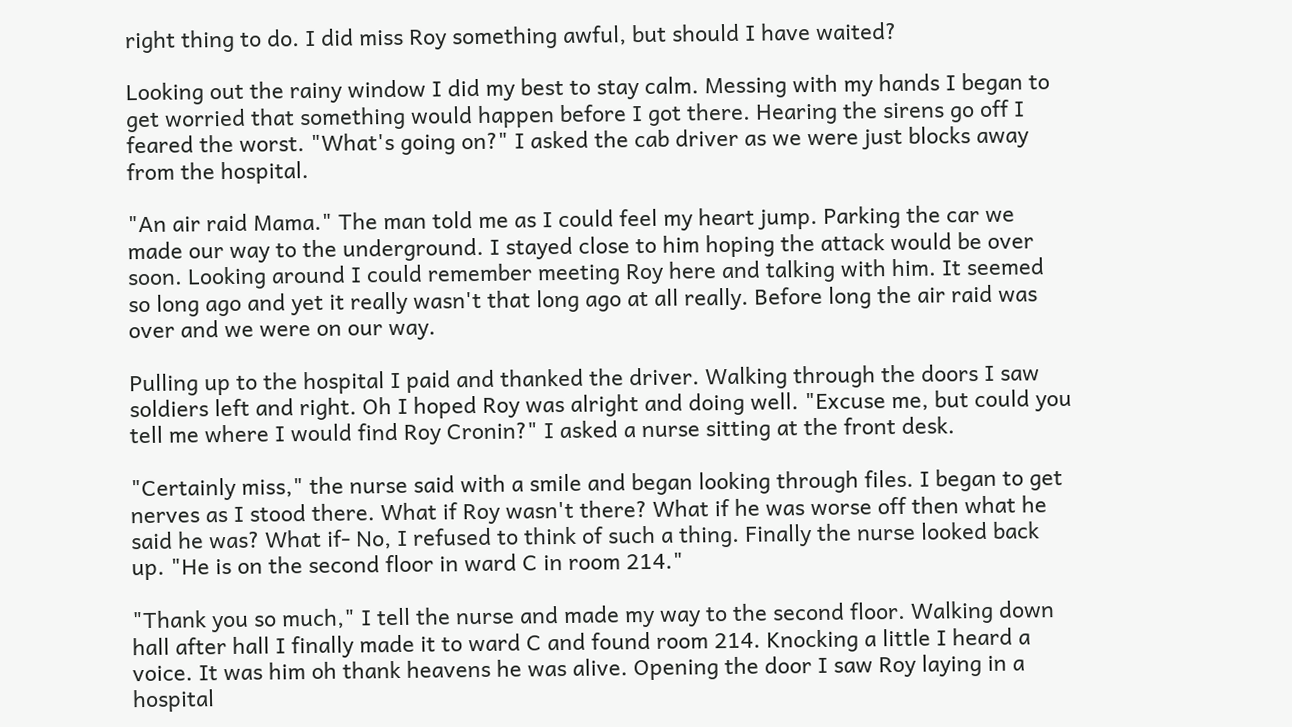right thing to do. I did miss Roy something awful, but should I have waited?

Looking out the rainy window I did my best to stay calm. Messing with my hands I began to get worried that something would happen before I got there. Hearing the sirens go off I feared the worst. "What's going on?" I asked the cab driver as we were just blocks away from the hospital.

"An air raid Mama." The man told me as I could feel my heart jump. Parking the car we made our way to the underground. I stayed close to him hoping the attack would be over soon. Looking around I could remember meeting Roy here and talking with him. It seemed so long ago and yet it really wasn't that long ago at all really. Before long the air raid was over and we were on our way.

Pulling up to the hospital I paid and thanked the driver. Walking through the doors I saw soldiers left and right. Oh I hoped Roy was alright and doing well. "Excuse me, but could you tell me where I would find Roy Cronin?" I asked a nurse sitting at the front desk.

"Certainly miss," the nurse said with a smile and began looking through files. I began to get nerves as I stood there. What if Roy wasn't there? What if he was worse off then what he said he was? What if- No, I refused to think of such a thing. Finally the nurse looked back up. "He is on the second floor in ward C in room 214."

"Thank you so much," I tell the nurse and made my way to the second floor. Walking down hall after hall I finally made it to ward C and found room 214. Knocking a little I heard a voice. It was him oh thank heavens he was alive. Opening the door I saw Roy laying in a hospital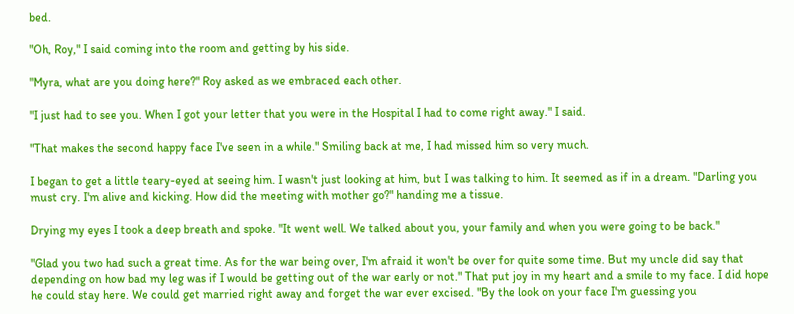bed.

"Oh, Roy," I said coming into the room and getting by his side.

"Myra, what are you doing here?" Roy asked as we embraced each other.

"I just had to see you. When I got your letter that you were in the Hospital I had to come right away." I said.

"That makes the second happy face I've seen in a while." Smiling back at me, I had missed him so very much.

I began to get a little teary-eyed at seeing him. I wasn't just looking at him, but I was talking to him. It seemed as if in a dream. "Darling you must cry. I'm alive and kicking. How did the meeting with mother go?" handing me a tissue.

Drying my eyes I took a deep breath and spoke. "It went well. We talked about you, your family and when you were going to be back."

"Glad you two had such a great time. As for the war being over, I'm afraid it won't be over for quite some time. But my uncle did say that depending on how bad my leg was if I would be getting out of the war early or not." That put joy in my heart and a smile to my face. I did hope he could stay here. We could get married right away and forget the war ever excised. "By the look on your face I'm guessing you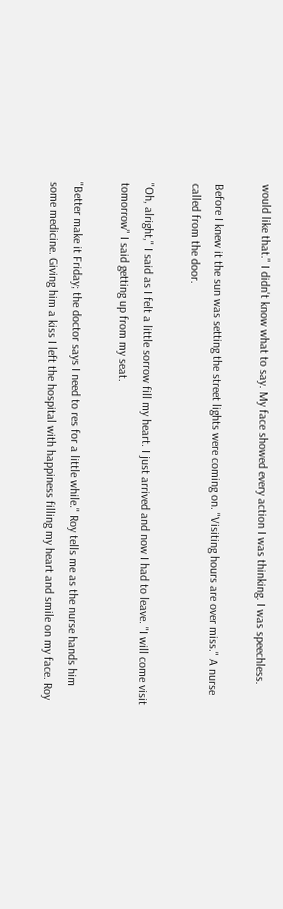would like that." I didn't know what to say. My face showed every action I was thinking. I was speechless.

Before I knew it the sun was setting the street lights were coming on. "Visiting hours are over miss." A nurse called from the door.

"Oh, alright," I said as I felt a little sorrow fill my heart. I just arrived and now I had to leave. "I will come visit tomorrow" I said getting up from my seat.

"Better make it Friday; the doctor says I need to res for a little while." Roy tells me as the nurse hands him some medicine. Giving him a kiss I left the hospital with happiness filling my heart and smile on my face. Roy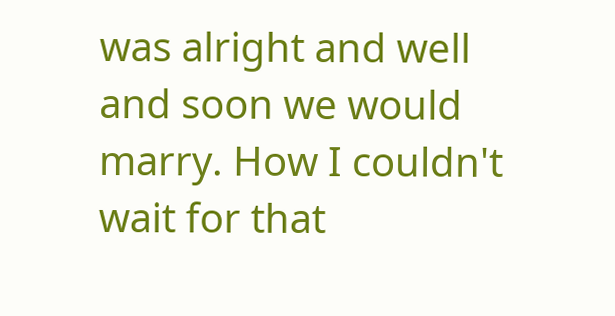was alright and well and soon we would marry. How I couldn't wait for that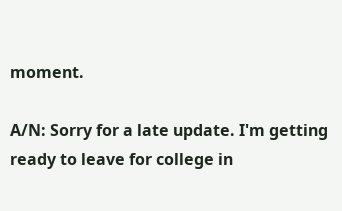moment.

A/N: Sorry for a late update. I'm getting ready to leave for college in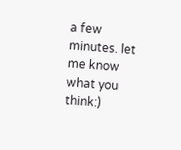a few minutes. let me know what you think:)